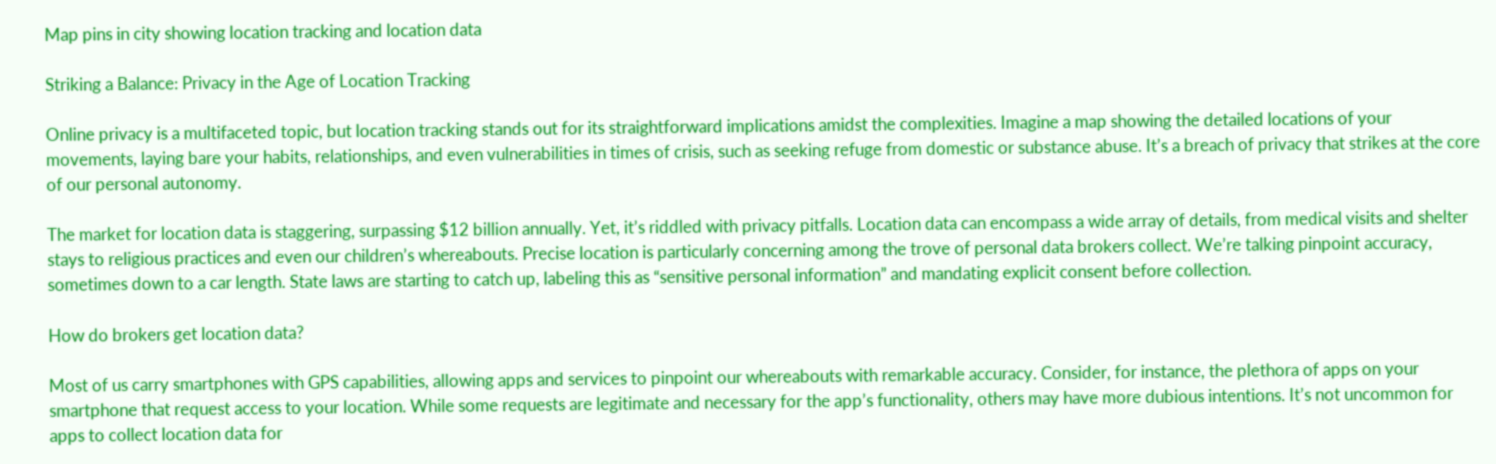Map pins in city showing location tracking and location data

Striking a Balance: Privacy in the Age of Location Tracking

Online privacy is a multifaceted topic, but location tracking stands out for its straightforward implications amidst the complexities. Imagine a map showing the detailed locations of your movements, laying bare your habits, relationships, and even vulnerabilities in times of crisis, such as seeking refuge from domestic or substance abuse. It’s a breach of privacy that strikes at the core of our personal autonomy.

The market for location data is staggering, surpassing $12 billion annually. Yet, it’s riddled with privacy pitfalls. Location data can encompass a wide array of details, from medical visits and shelter stays to religious practices and even our children’s whereabouts. Precise location is particularly concerning among the trove of personal data brokers collect. We’re talking pinpoint accuracy, sometimes down to a car length. State laws are starting to catch up, labeling this as “sensitive personal information” and mandating explicit consent before collection.

How do brokers get location data?

Most of us carry smartphones with GPS capabilities, allowing apps and services to pinpoint our whereabouts with remarkable accuracy. Consider, for instance, the plethora of apps on your smartphone that request access to your location. While some requests are legitimate and necessary for the app’s functionality, others may have more dubious intentions. It’s not uncommon for apps to collect location data for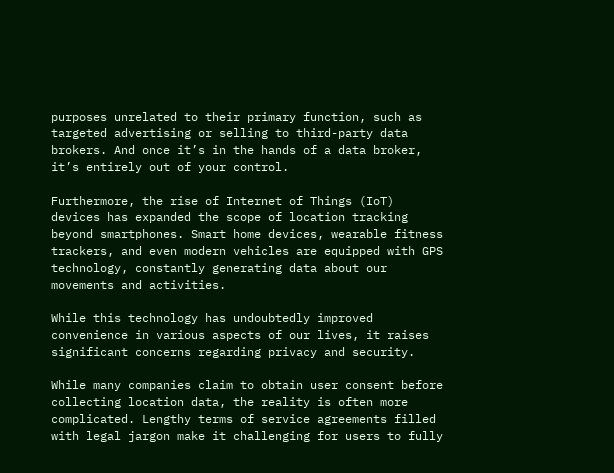purposes unrelated to their primary function, such as targeted advertising or selling to third-party data brokers. And once it’s in the hands of a data broker, it’s entirely out of your control.

Furthermore, the rise of Internet of Things (IoT) devices has expanded the scope of location tracking beyond smartphones. Smart home devices, wearable fitness trackers, and even modern vehicles are equipped with GPS technology, constantly generating data about our movements and activities.

While this technology has undoubtedly improved convenience in various aspects of our lives, it raises significant concerns regarding privacy and security.

While many companies claim to obtain user consent before collecting location data, the reality is often more complicated. Lengthy terms of service agreements filled with legal jargon make it challenging for users to fully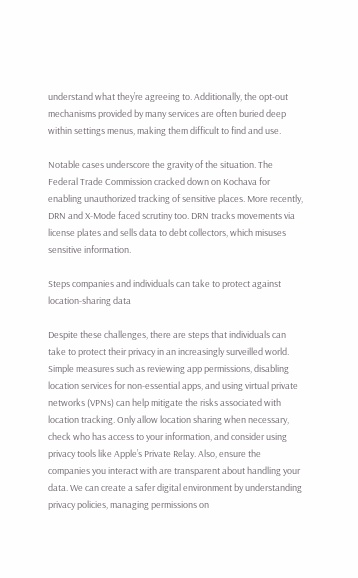understand what they’re agreeing to. Additionally, the opt-out mechanisms provided by many services are often buried deep within settings menus, making them difficult to find and use.

Notable cases underscore the gravity of the situation. The Federal Trade Commission cracked down on Kochava for enabling unauthorized tracking of sensitive places. More recently, DRN and X-Mode faced scrutiny too. DRN tracks movements via license plates and sells data to debt collectors, which misuses sensitive information.

Steps companies and individuals can take to protect against location-sharing data

Despite these challenges, there are steps that individuals can take to protect their privacy in an increasingly surveilled world. Simple measures such as reviewing app permissions, disabling location services for non-essential apps, and using virtual private networks (VPNs) can help mitigate the risks associated with location tracking. Only allow location sharing when necessary, check who has access to your information, and consider using privacy tools like Apple’s Private Relay. Also, ensure the companies you interact with are transparent about handling your data. We can create a safer digital environment by understanding privacy policies, managing permissions on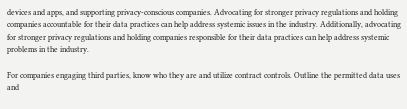devices and apps, and supporting privacy-conscious companies. Advocating for stronger privacy regulations and holding companies accountable for their data practices can help address systemic issues in the industry. Additionally, advocating for stronger privacy regulations and holding companies responsible for their data practices can help address systemic problems in the industry.

For companies engaging third parties, know who they are and utilize contract controls. Outline the permitted data uses and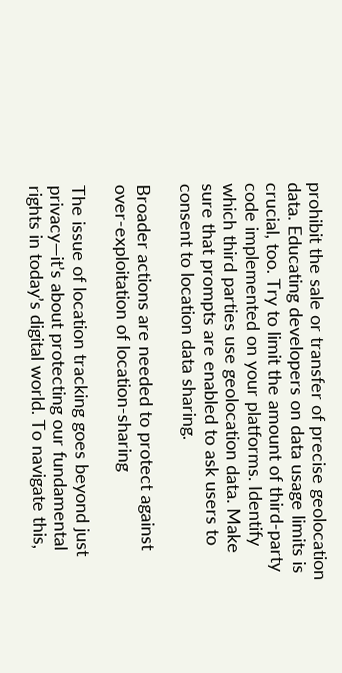prohibit the sale or transfer of precise geolocation data. Educating developers on data usage limits is crucial, too. Try to limit the amount of third-party code implemented on your platforms. Identify which third parties use geolocation data. Make sure that prompts are enabled to ask users to consent to location data sharing.

Broader actions are needed to protect against over-exploitation of location-sharing

The issue of location tracking goes beyond just privacy—it’s about protecting our fundamental rights in today’s digital world. To navigate this,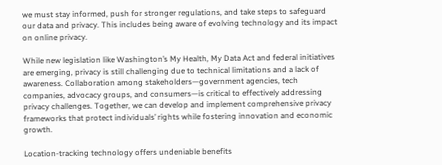we must stay informed, push for stronger regulations, and take steps to safeguard our data and privacy. This includes being aware of evolving technology and its impact on online privacy.

While new legislation like Washington’s My Health, My Data Act and federal initiatives are emerging, privacy is still challenging due to technical limitations and a lack of awareness. Collaboration among stakeholders—government agencies, tech companies, advocacy groups, and consumers—is critical to effectively addressing privacy challenges. Together, we can develop and implement comprehensive privacy frameworks that protect individuals’ rights while fostering innovation and economic growth.

Location-tracking technology offers undeniable benefits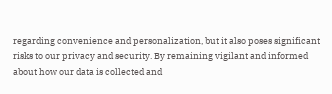regarding convenience and personalization, but it also poses significant risks to our privacy and security. By remaining vigilant and informed about how our data is collected and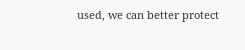used, we can better protect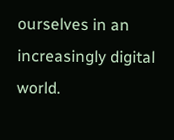ourselves in an increasingly digital world.